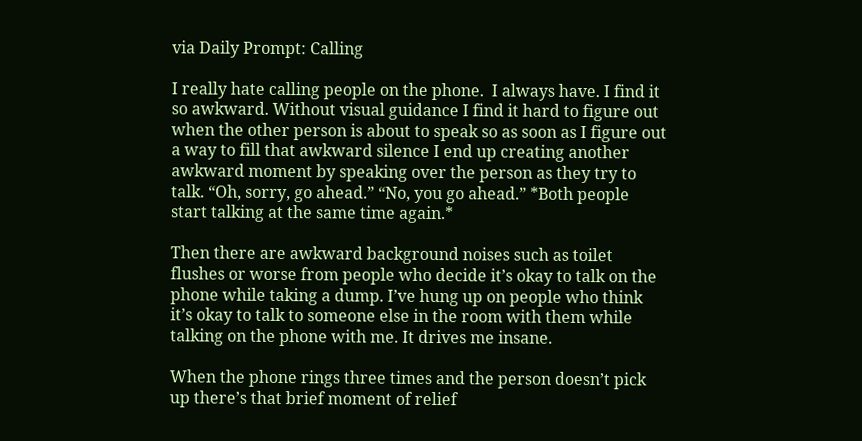via Daily Prompt: Calling

I really hate calling people on the phone.  I always have. I find it so awkward. Without visual guidance I find it hard to figure out when the other person is about to speak so as soon as I figure out a way to fill that awkward silence I end up creating another awkward moment by speaking over the person as they try to talk. “Oh, sorry, go ahead.” “No, you go ahead.” *Both people start talking at the same time again.*

Then there are awkward background noises such as toilet flushes or worse from people who decide it’s okay to talk on the phone while taking a dump. I’ve hung up on people who think it’s okay to talk to someone else in the room with them while talking on the phone with me. It drives me insane.

When the phone rings three times and the person doesn’t pick up there’s that brief moment of relief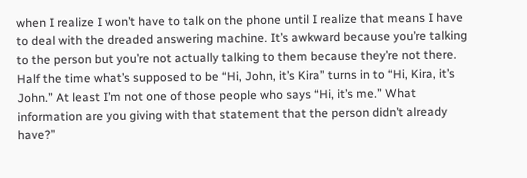when I realize I won’t have to talk on the phone until I realize that means I have to deal with the dreaded answering machine. It’s awkward because you’re talking to the person but you’re not actually talking to them because they’re not there. Half the time what’s supposed to be “Hi, John, it’s Kira” turns in to “Hi, Kira, it’s John.” At least I’m not one of those people who says “Hi, it’s me.” What information are you giving with that statement that the person didn’t already have?”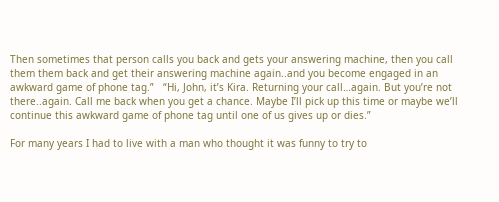Then sometimes that person calls you back and gets your answering machine, then you call them them back and get their answering machine again..and you become engaged in an awkward game of phone tag.”   “Hi, John, it’s Kira. Returning your call…again. But you’re not there..again. Call me back when you get a chance. Maybe I’ll pick up this time or maybe we’ll continue this awkward game of phone tag until one of us gives up or dies.”

For many years I had to live with a man who thought it was funny to try to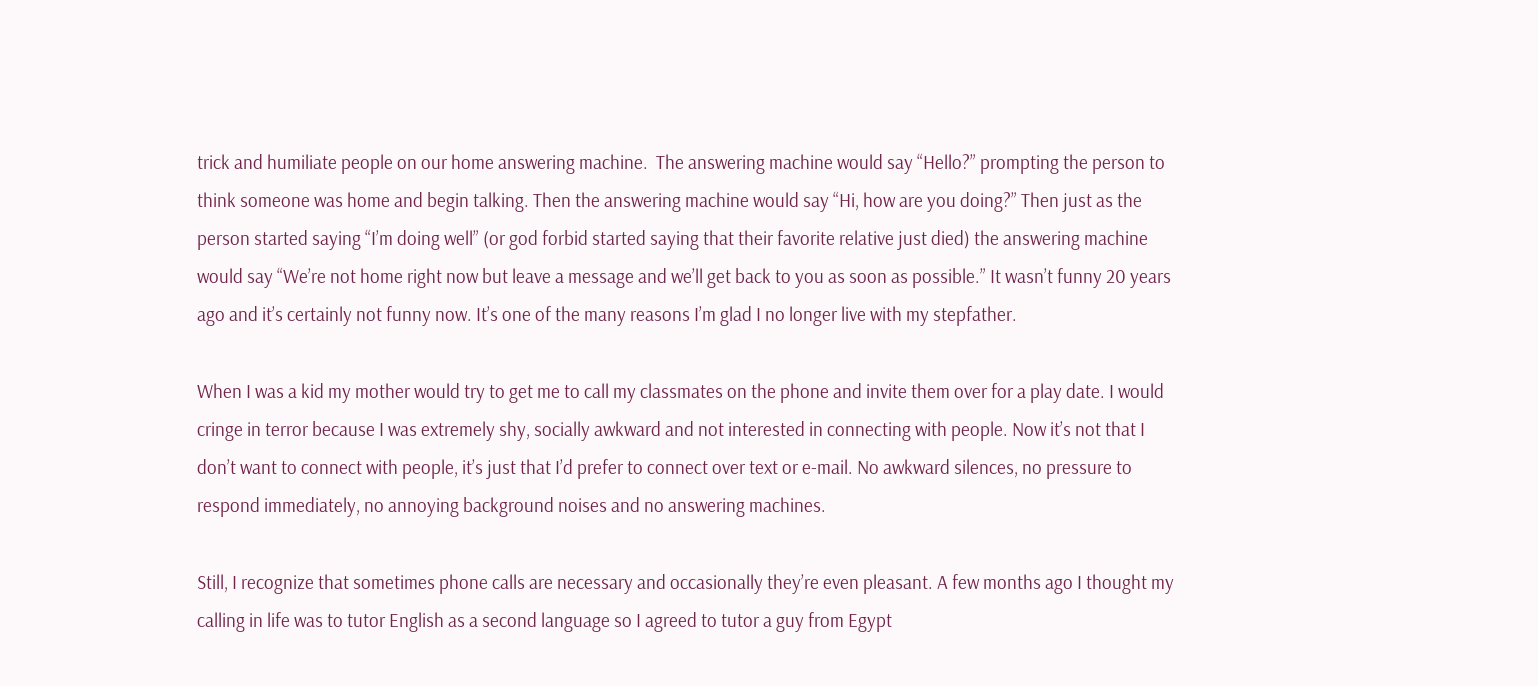trick and humiliate people on our home answering machine.  The answering machine would say “Hello?” prompting the person to think someone was home and begin talking. Then the answering machine would say “Hi, how are you doing?” Then just as the person started saying “I’m doing well” (or god forbid started saying that their favorite relative just died) the answering machine would say “We’re not home right now but leave a message and we’ll get back to you as soon as possible.” It wasn’t funny 20 years ago and it’s certainly not funny now. It’s one of the many reasons I’m glad I no longer live with my stepfather.

When I was a kid my mother would try to get me to call my classmates on the phone and invite them over for a play date. I would cringe in terror because I was extremely shy, socially awkward and not interested in connecting with people. Now it’s not that I don’t want to connect with people, it’s just that I’d prefer to connect over text or e-mail. No awkward silences, no pressure to respond immediately, no annoying background noises and no answering machines.

Still, I recognize that sometimes phone calls are necessary and occasionally they’re even pleasant. A few months ago I thought my calling in life was to tutor English as a second language so I agreed to tutor a guy from Egypt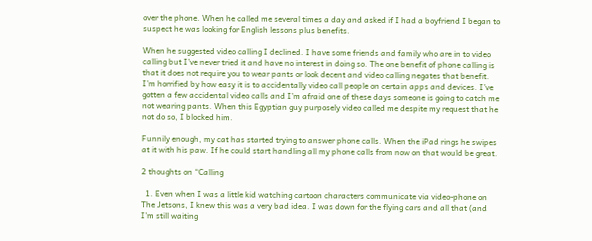over the phone. When he called me several times a day and asked if I had a boyfriend I began to suspect he was looking for English lessons plus benefits.

When he suggested video calling I declined. I have some friends and family who are in to video calling but I’ve never tried it and have no interest in doing so. The one benefit of phone calling is that it does not require you to wear pants or look decent and video calling negates that benefit. I’m horrified by how easy it is to accidentally video call people on certain apps and devices. I’ve gotten a few accidental video calls and I’m afraid one of these days someone is going to catch me not wearing pants. When this Egyptian guy purposely video called me despite my request that he not do so, I blocked him.

Funnily enough, my cat has started trying to answer phone calls. When the iPad rings he swipes at it with his paw. If he could start handling all my phone calls from now on that would be great.

2 thoughts on “Calling

  1. Even when I was a little kid watching cartoon characters communicate via video-phone on The Jetsons, I knew this was a very bad idea. I was down for the flying cars and all that (and I’m still waiting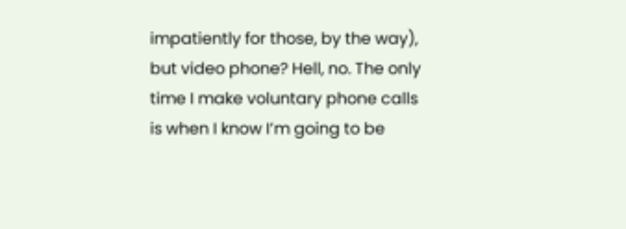impatiently for those, by the way), but video phone? Hell, no. The only time I make voluntary phone calls is when I know I’m going to be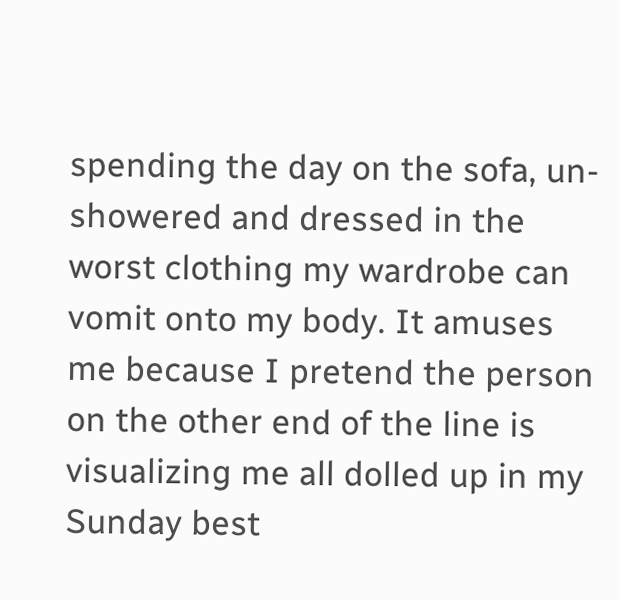spending the day on the sofa, un-showered and dressed in the worst clothing my wardrobe can vomit onto my body. It amuses me because I pretend the person on the other end of the line is visualizing me all dolled up in my Sunday best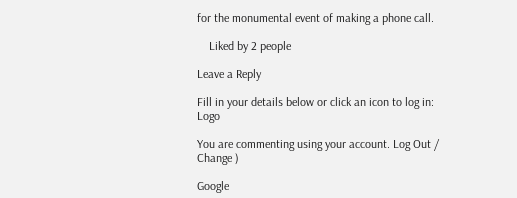for the monumental event of making a phone call.

    Liked by 2 people

Leave a Reply

Fill in your details below or click an icon to log in: Logo

You are commenting using your account. Log Out /  Change )

Google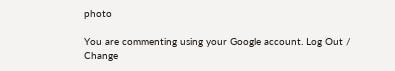photo

You are commenting using your Google account. Log Out /  Change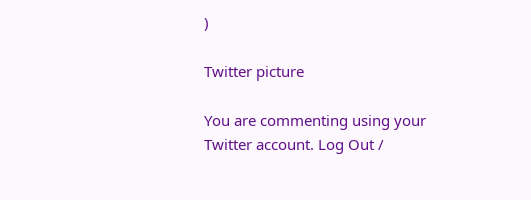)

Twitter picture

You are commenting using your Twitter account. Log Out /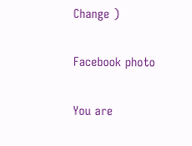Change )

Facebook photo

You are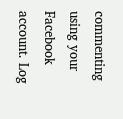commenting using your Facebook account. Log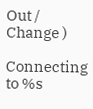Out /  Change )

Connecting to %s